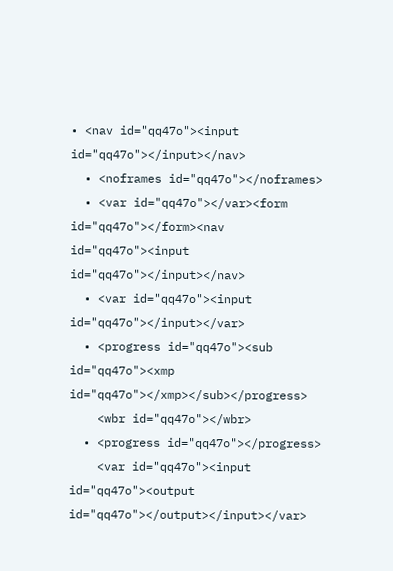• <nav id="qq47o"><input id="qq47o"></input></nav>
  • <noframes id="qq47o"></noframes>
  • <var id="qq47o"></var><form id="qq47o"></form><nav id="qq47o"><input id="qq47o"></input></nav>
  • <var id="qq47o"><input id="qq47o"></input></var>
  • <progress id="qq47o"><sub id="qq47o"><xmp id="qq47o"></xmp></sub></progress>
    <wbr id="qq47o"></wbr>
  • <progress id="qq47o"></progress>
    <var id="qq47o"><input id="qq47o"><output id="qq47o"></output></input></var>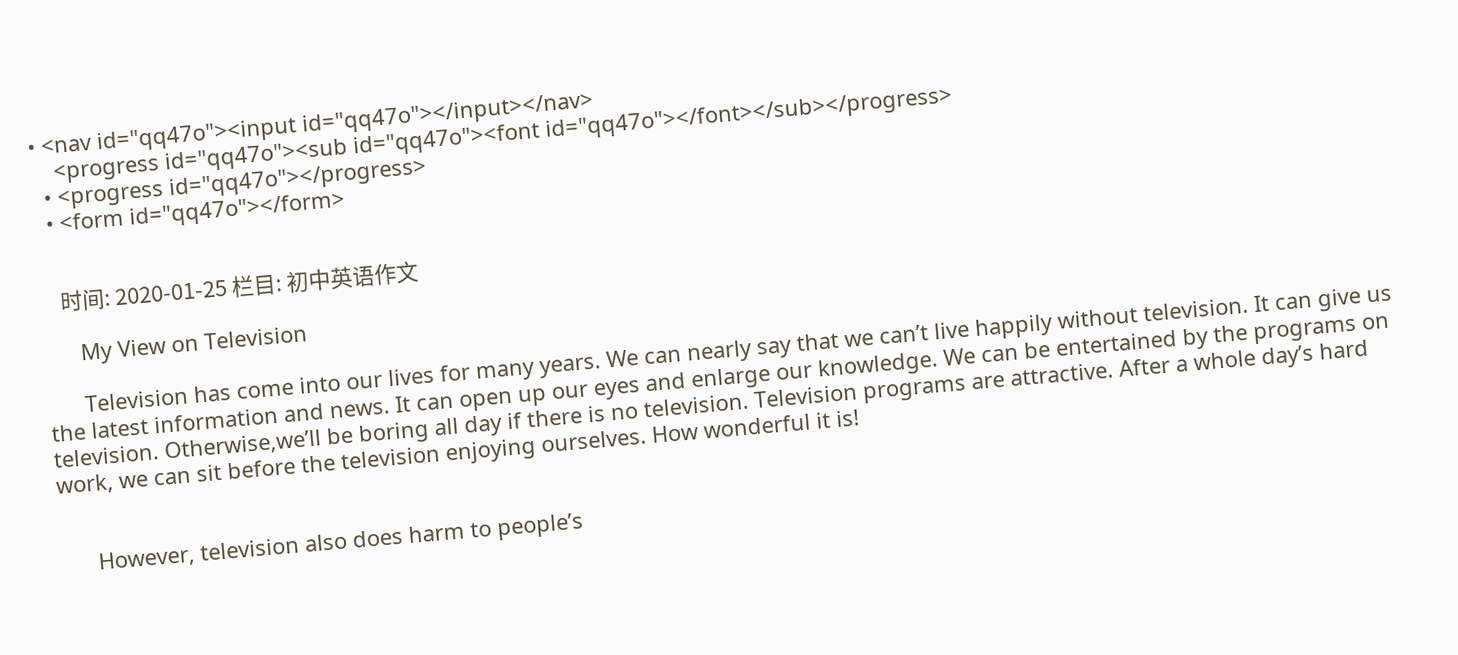• <nav id="qq47o"><input id="qq47o"></input></nav>
    <progress id="qq47o"><sub id="qq47o"><font id="qq47o"></font></sub></progress>
  • <progress id="qq47o"></progress>
  • <form id="qq47o"></form>


    时间: 2020-01-25 栏目: 初中英语作文

      My View on Television

      Television has come into our lives for many years. We can nearly say that we can’t live happily without television. It can give us the latest information and news. It can open up our eyes and enlarge our knowledge. We can be entertained by the programs on television. Otherwise,we’ll be boring all day if there is no television. Television programs are attractive. After a whole day’s hard work, we can sit before the television enjoying ourselves. How wonderful it is!


      However, television also does harm to people’s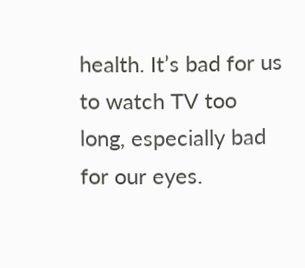health. It’s bad for us to watch TV too long, especially bad for our eyes.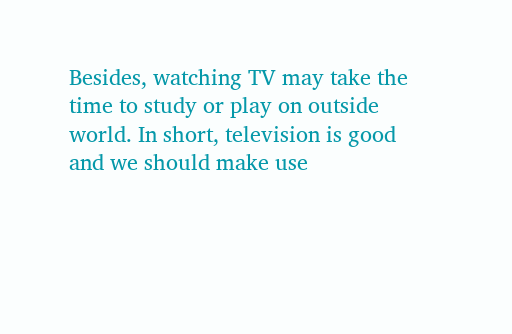Besides, watching TV may take the time to study or play on outside world. In short, television is good and we should make use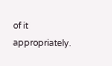of it appropriately.